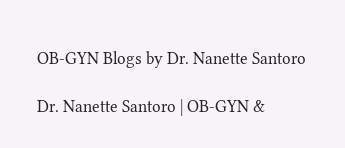OB-GYN Blogs by Dr. Nanette Santoro

Dr. Nanette Santoro | OB-GYN &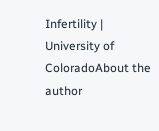Infertility | University of ColoradoAbout the author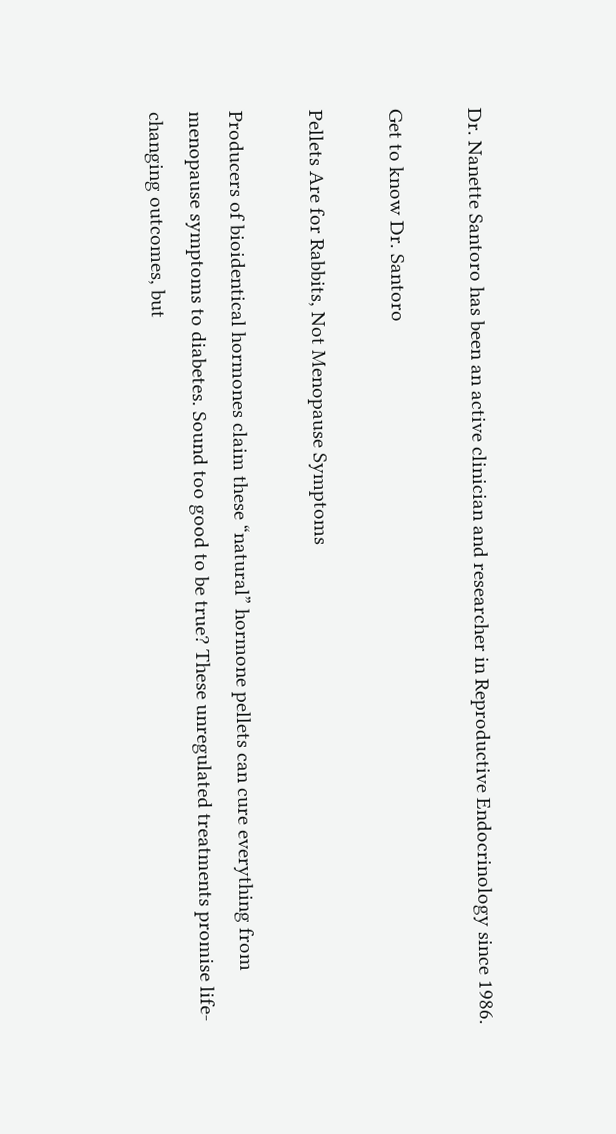Dr. Nanette Santoro has been an active clinician and researcher in Reproductive Endocrinology since 1986.

Get to know Dr. Santoro

Pellets Are for Rabbits, Not Menopause Symptoms

Producers of bioidentical hormones claim these “natural” hormone pellets can cure everything from menopause symptoms to diabetes. Sound too good to be true? These unregulated treatments promise life-changing outcomes, but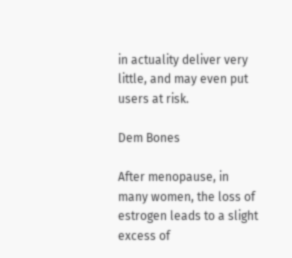in actuality deliver very little, and may even put users at risk.

Dem Bones

After menopause, in many women, the loss of estrogen leads to a slight excess of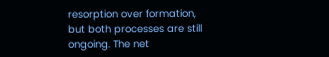resorption over formation, but both processes are still ongoing. The net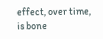effect, over time, is bone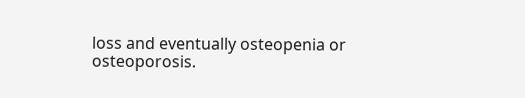loss and eventually osteopenia or osteoporosis.